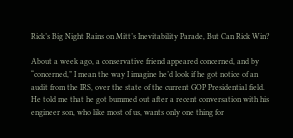Rick’s Big Night Rains on Mitt’s Inevitability Parade, But Can Rick Win?

About a week ago, a conservative friend appeared concerned, and by “concerned,” I mean the way I imagine he’d look if he got notice of an audit from the IRS, over the state of the current GOP Presidential field. He told me that he got bummed out after a recent conversation with his engineer son, who like most of us, wants only one thing for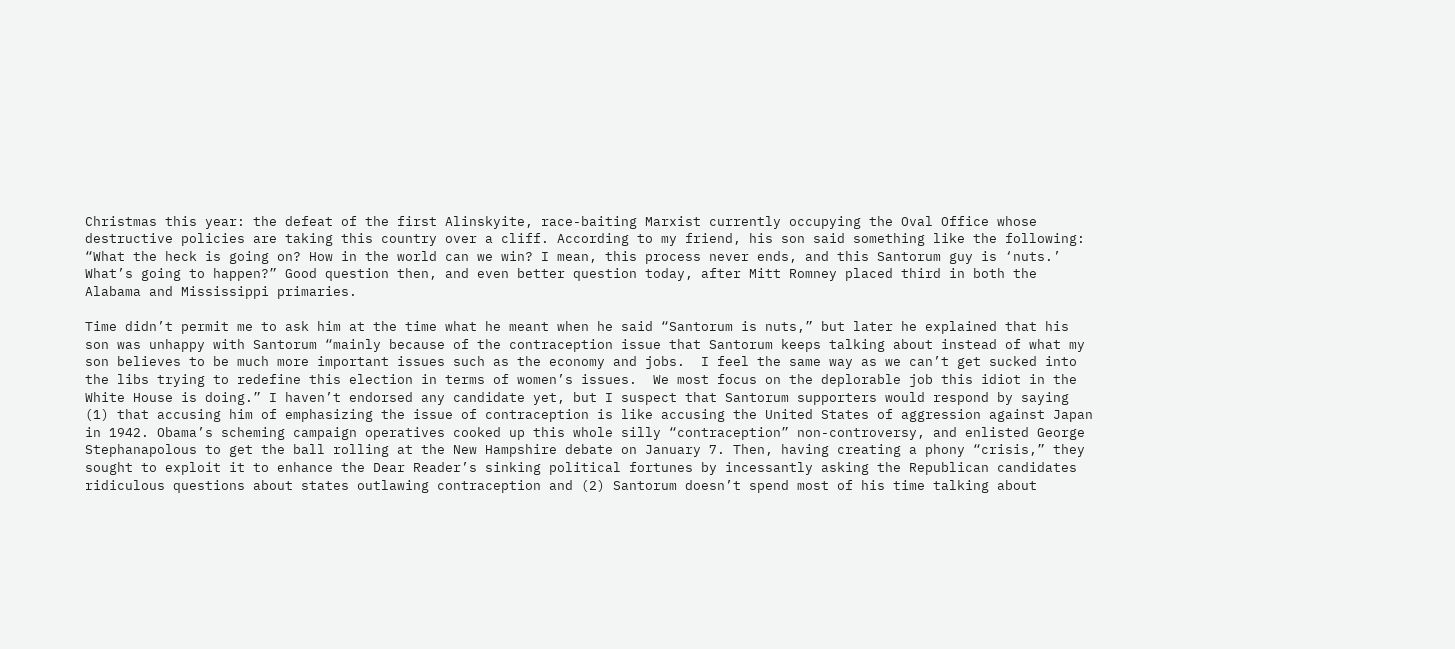Christmas this year: the defeat of the first Alinskyite, race-baiting Marxist currently occupying the Oval Office whose destructive policies are taking this country over a cliff. According to my friend, his son said something like the following: “What the heck is going on? How in the world can we win? I mean, this process never ends, and this Santorum guy is ‘nuts.’ What’s going to happen?” Good question then, and even better question today, after Mitt Romney placed third in both the Alabama and Mississippi primaries.

Time didn’t permit me to ask him at the time what he meant when he said “Santorum is nuts,” but later he explained that his son was unhappy with Santorum “mainly because of the contraception issue that Santorum keeps talking about instead of what my son believes to be much more important issues such as the economy and jobs.  I feel the same way as we can’t get sucked into the libs trying to redefine this election in terms of women’s issues.  We most focus on the deplorable job this idiot in the White House is doing.” I haven’t endorsed any candidate yet, but I suspect that Santorum supporters would respond by saying (1) that accusing him of emphasizing the issue of contraception is like accusing the United States of aggression against Japan in 1942. Obama’s scheming campaign operatives cooked up this whole silly “contraception” non-controversy, and enlisted George Stephanapolous to get the ball rolling at the New Hampshire debate on January 7. Then, having creating a phony “crisis,” they sought to exploit it to enhance the Dear Reader’s sinking political fortunes by incessantly asking the Republican candidates ridiculous questions about states outlawing contraception and (2) Santorum doesn’t spend most of his time talking about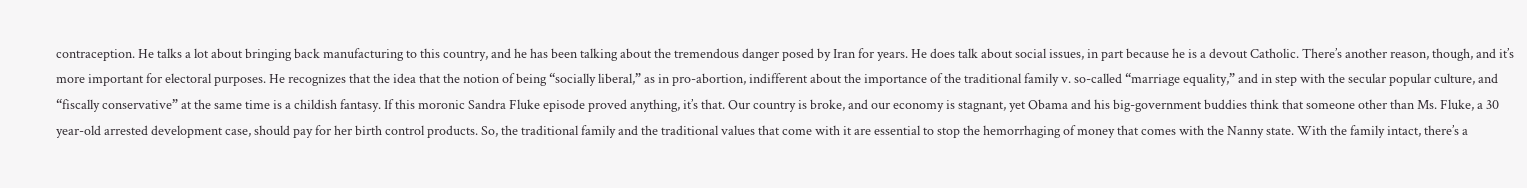contraception. He talks a lot about bringing back manufacturing to this country, and he has been talking about the tremendous danger posed by Iran for years. He does talk about social issues, in part because he is a devout Catholic. There’s another reason, though, and it’s more important for electoral purposes. He recognizes that the idea that the notion of being “socially liberal,” as in pro-abortion, indifferent about the importance of the traditional family v. so-called “marriage equality,” and in step with the secular popular culture, and “fiscally conservative” at the same time is a childish fantasy. If this moronic Sandra Fluke episode proved anything, it’s that. Our country is broke, and our economy is stagnant, yet Obama and his big-government buddies think that someone other than Ms. Fluke, a 30 year-old arrested development case, should pay for her birth control products. So, the traditional family and the traditional values that come with it are essential to stop the hemorrhaging of money that comes with the Nanny state. With the family intact, there’s a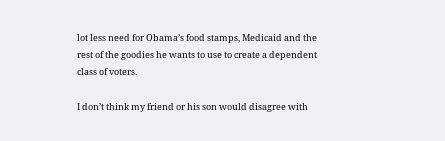lot less need for Obama’s food stamps, Medicaid and the rest of the goodies he wants to use to create a dependent class of voters.

I don’t think my friend or his son would disagree with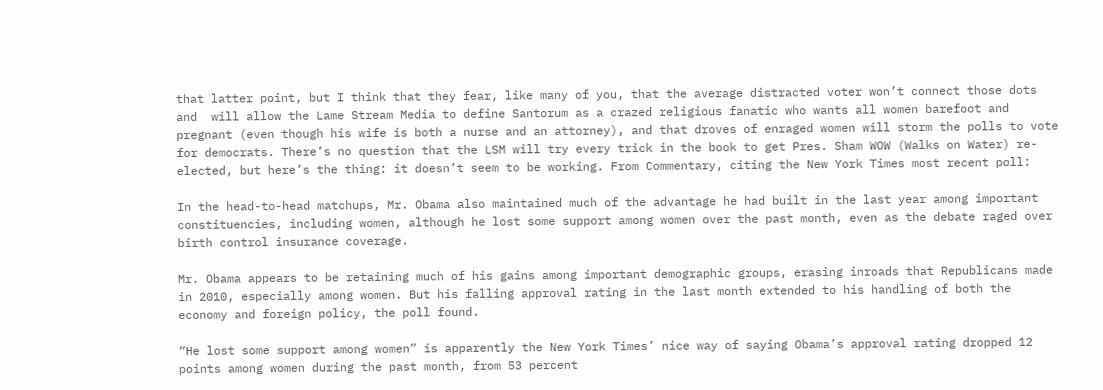that latter point, but I think that they fear, like many of you, that the average distracted voter won’t connect those dots and  will allow the Lame Stream Media to define Santorum as a crazed religious fanatic who wants all women barefoot and pregnant (even though his wife is both a nurse and an attorney), and that droves of enraged women will storm the polls to vote for democrats. There’s no question that the LSM will try every trick in the book to get Pres. Sham WOW (Walks on Water) re-elected, but here’s the thing: it doesn’t seem to be working. From Commentary, citing the New York Times most recent poll:

In the head-to-head matchups, Mr. Obama also maintained much of the advantage he had built in the last year among important constituencies, including women, although he lost some support among women over the past month, even as the debate raged over birth control insurance coverage.

Mr. Obama appears to be retaining much of his gains among important demographic groups, erasing inroads that Republicans made in 2010, especially among women. But his falling approval rating in the last month extended to his handling of both the economy and foreign policy, the poll found.

“He lost some support among women” is apparently the New York Times’ nice way of saying Obama’s approval rating dropped 12 points among women during the past month, from 53 percent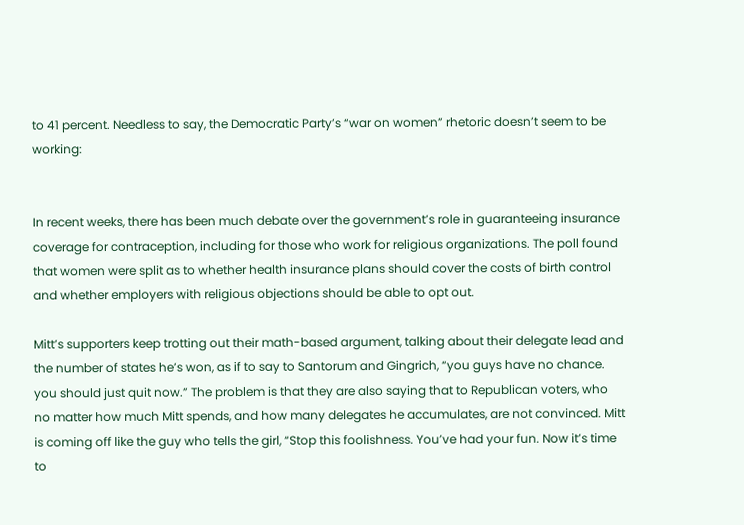to 41 percent. Needless to say, the Democratic Party’s “war on women” rhetoric doesn’t seem to be working:


In recent weeks, there has been much debate over the government’s role in guaranteeing insurance coverage for contraception, including for those who work for religious organizations. The poll found that women were split as to whether health insurance plans should cover the costs of birth control and whether employers with religious objections should be able to opt out.

Mitt’s supporters keep trotting out their math-based argument, talking about their delegate lead and the number of states he’s won, as if to say to Santorum and Gingrich, “you guys have no chance. you should just quit now.” The problem is that they are also saying that to Republican voters, who no matter how much Mitt spends, and how many delegates he accumulates, are not convinced. Mitt is coming off like the guy who tells the girl, “Stop this foolishness. You’ve had your fun. Now it’s time to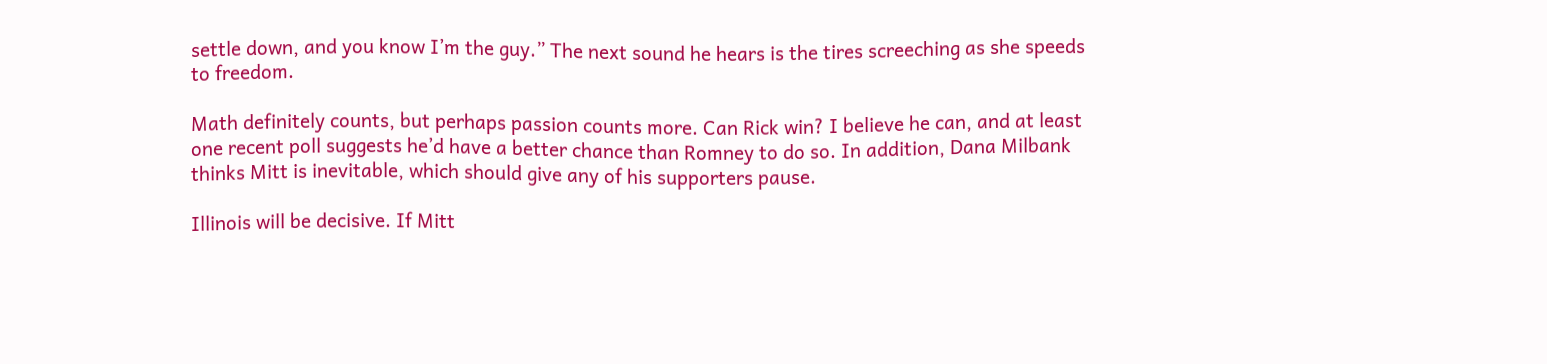settle down, and you know I’m the guy.” The next sound he hears is the tires screeching as she speeds to freedom.

Math definitely counts, but perhaps passion counts more. Can Rick win? I believe he can, and at least one recent poll suggests he’d have a better chance than Romney to do so. In addition, Dana Milbank thinks Mitt is inevitable, which should give any of his supporters pause.

Illinois will be decisive. If Mitt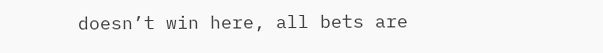doesn’t win here, all bets are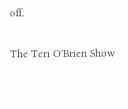off.

The Teri O'Brien Show